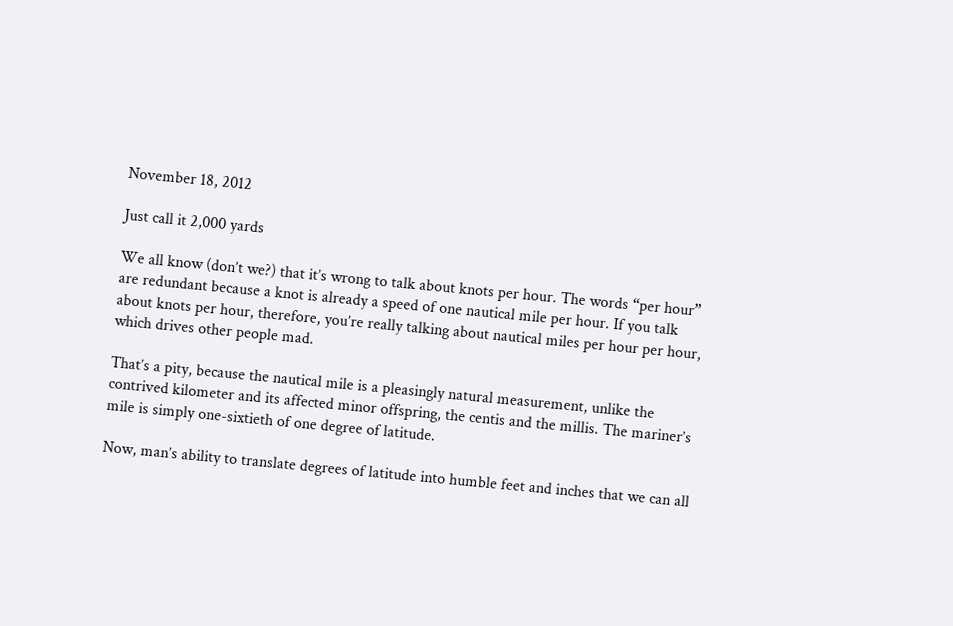November 18, 2012

Just call it 2,000 yards

We all know (don’t we?) that it’s wrong to talk about knots per hour. The words “per hour” are redundant because a knot is already a speed of one nautical mile per hour. If you talk about knots per hour, therefore, you’re really talking about nautical miles per hour per hour, which drives other people mad.

That’s a pity, because the nautical mile is a pleasingly natural measurement, unlike the contrived kilometer and its affected minor offspring, the centis and the millis. The mariner’s mile is simply one-sixtieth of one degree of latitude.

Now, man’s ability to translate degrees of latitude into humble feet and inches that we can all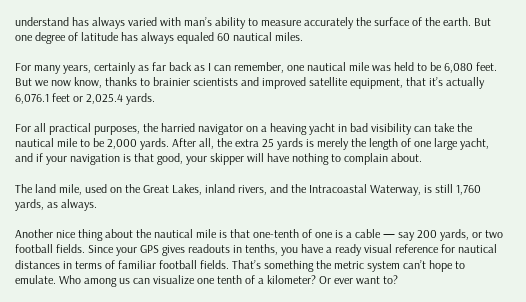understand has always varied with man’s ability to measure accurately the surface of the earth. But one degree of latitude has always equaled 60 nautical miles.

For many years, certainly as far back as I can remember, one nautical mile was held to be 6,080 feet. But we now know, thanks to brainier scientists and improved satellite equipment, that it’s actually 6,076.1 feet or 2,025.4 yards.

For all practical purposes, the harried navigator on a heaving yacht in bad visibility can take the nautical mile to be 2,000 yards. After all, the extra 25 yards is merely the length of one large yacht, and if your navigation is that good, your skipper will have nothing to complain about.

The land mile, used on the Great Lakes, inland rivers, and the Intracoastal Waterway, is still 1,760 yards, as always.

Another nice thing about the nautical mile is that one-tenth of one is a cable — say 200 yards, or two football fields. Since your GPS gives readouts in tenths, you have a ready visual reference for nautical distances in terms of familiar football fields. That’s something the metric system can’t hope to emulate. Who among us can visualize one tenth of a kilometer? Or ever want to?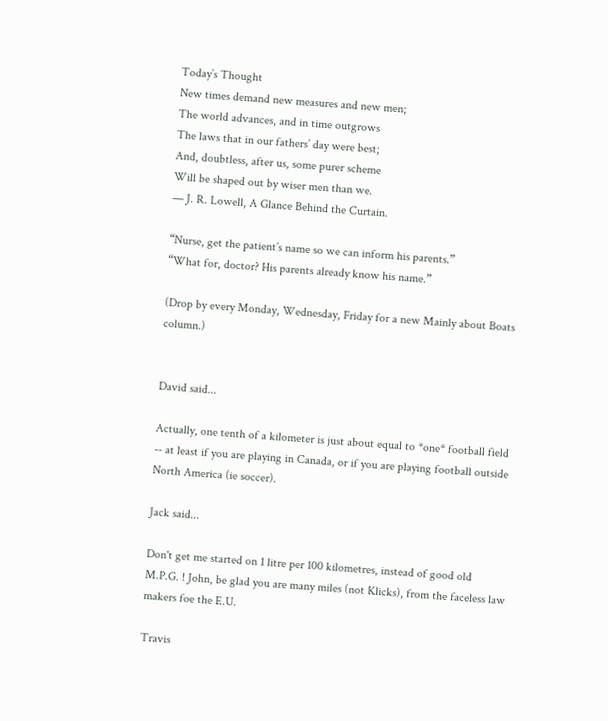Today’s Thought
New times demand new measures and new men;
The world advances, and in time outgrows
The laws that in our fathers’ day were best;
And, doubtless, after us, some purer scheme
Will be shaped out by wiser men than we.
— J. R. Lowell, A Glance Behind the Curtain.

“Nurse, get the patient’s name so we can inform his parents.”
“What for, doctor? His parents already know his name.”

(Drop by every Monday, Wednesday, Friday for a new Mainly about Boats column.)


David said...

Actually, one tenth of a kilometer is just about equal to *one* football field -- at least if you are playing in Canada, or if you are playing football outside North America (ie soccer).

Jack said...

Don't get me started on 1 litre per 100 kilometres, instead of good old M.P.G. ! John, be glad you are many miles (not Klicks), from the faceless law makers foe the E.U.

Travis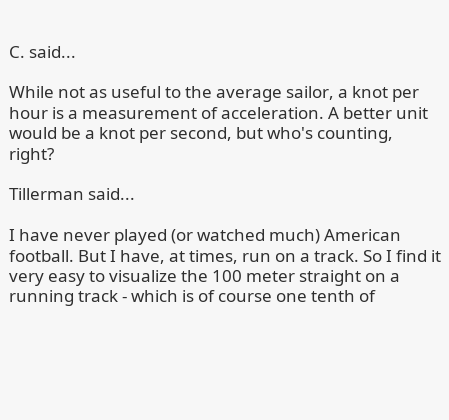C. said...

While not as useful to the average sailor, a knot per hour is a measurement of acceleration. A better unit would be a knot per second, but who's counting, right?

Tillerman said...

I have never played (or watched much) American football. But I have, at times, run on a track. So I find it very easy to visualize the 100 meter straight on a running track - which is of course one tenth of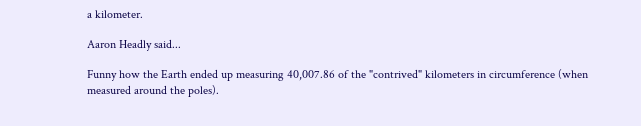a kilometer.

Aaron Headly said...

Funny how the Earth ended up measuring 40,007.86 of the "contrived" kilometers in circumference (when measured around the poles).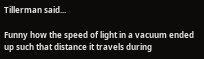Tillerman said...

Funny how the speed of light in a vacuum ended up such that distance it travels during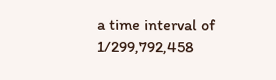a time interval of 1/299,792,458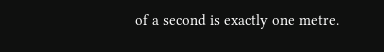of a second is exactly one metre.